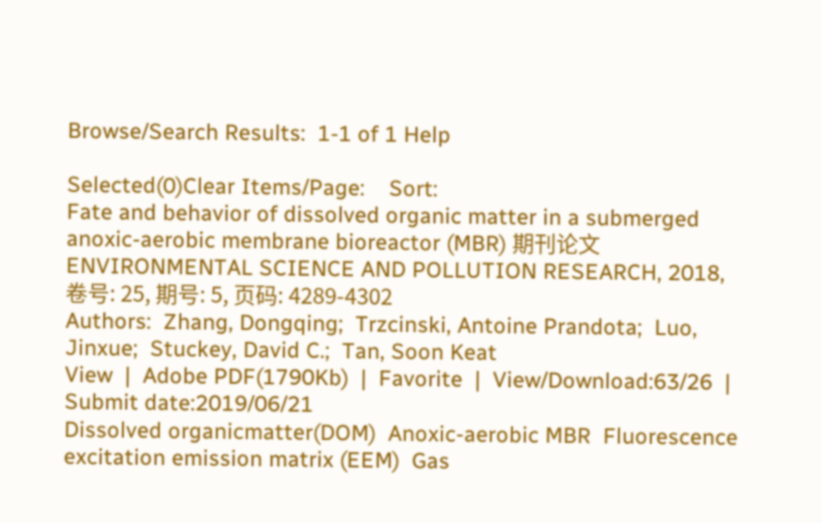Browse/Search Results:  1-1 of 1 Help

Selected(0)Clear Items/Page:    Sort:
Fate and behavior of dissolved organic matter in a submerged anoxic-aerobic membrane bioreactor (MBR) 期刊论文
ENVIRONMENTAL SCIENCE AND POLLUTION RESEARCH, 2018, 卷号: 25, 期号: 5, 页码: 4289-4302
Authors:  Zhang, Dongqing;  Trzcinski, Antoine Prandota;  Luo, Jinxue;  Stuckey, David C.;  Tan, Soon Keat
View  |  Adobe PDF(1790Kb)  |  Favorite  |  View/Download:63/26  |  Submit date:2019/06/21
Dissolved organicmatter(DOM)  Anoxic-aerobic MBR  Fluorescence excitation emission matrix (EEM)  Gas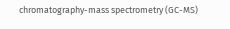chromatography-mass spectrometry (GC-MS)